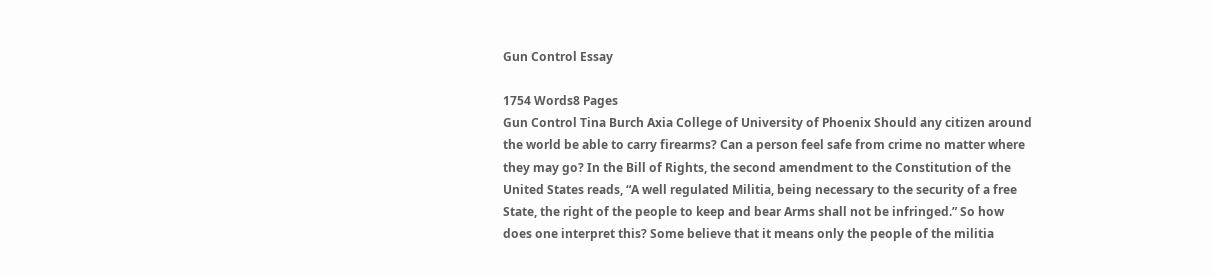Gun Control Essay

1754 Words8 Pages
Gun Control Tina Burch Axia College of University of Phoenix Should any citizen around the world be able to carry firearms? Can a person feel safe from crime no matter where they may go? In the Bill of Rights, the second amendment to the Constitution of the United States reads, “A well regulated Militia, being necessary to the security of a free State, the right of the people to keep and bear Arms shall not be infringed.” So how does one interpret this? Some believe that it means only the people of the militia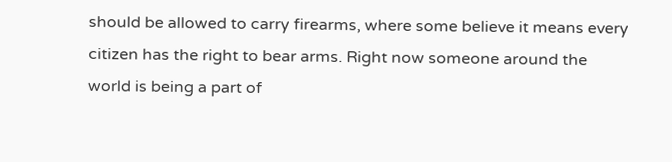should be allowed to carry firearms, where some believe it means every citizen has the right to bear arms. Right now someone around the world is being a part of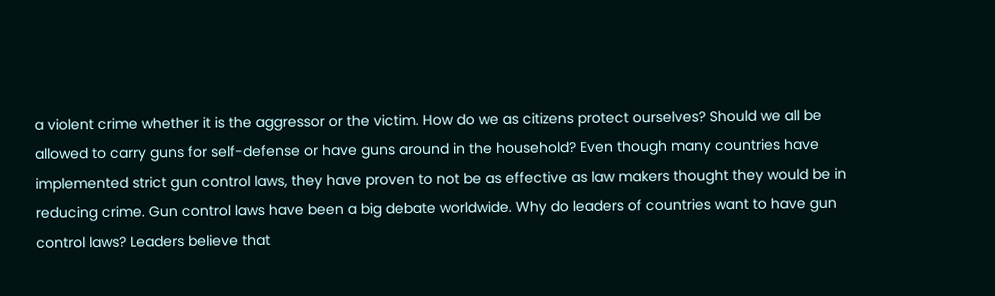a violent crime whether it is the aggressor or the victim. How do we as citizens protect ourselves? Should we all be allowed to carry guns for self-defense or have guns around in the household? Even though many countries have implemented strict gun control laws, they have proven to not be as effective as law makers thought they would be in reducing crime. Gun control laws have been a big debate worldwide. Why do leaders of countries want to have gun control laws? Leaders believe that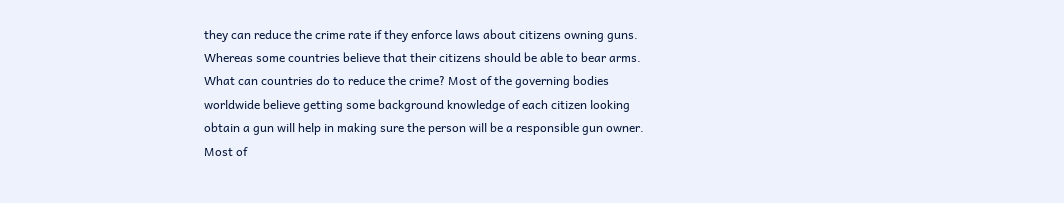they can reduce the crime rate if they enforce laws about citizens owning guns. Whereas some countries believe that their citizens should be able to bear arms. What can countries do to reduce the crime? Most of the governing bodies worldwide believe getting some background knowledge of each citizen looking obtain a gun will help in making sure the person will be a responsible gun owner. Most of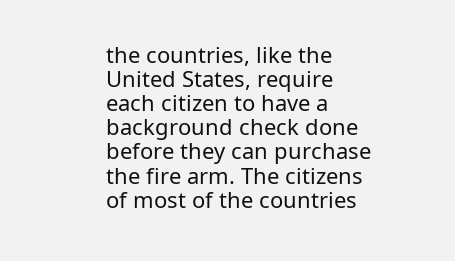the countries, like the United States, require each citizen to have a background check done before they can purchase the fire arm. The citizens of most of the countries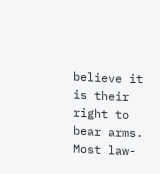believe it is their right to bear arms. Most law-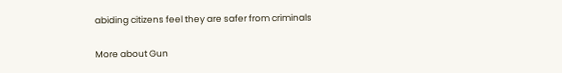abiding citizens feel they are safer from criminals

More about Gun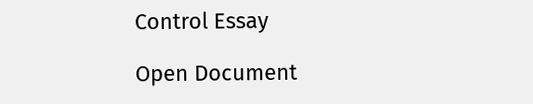Control Essay

Open Document